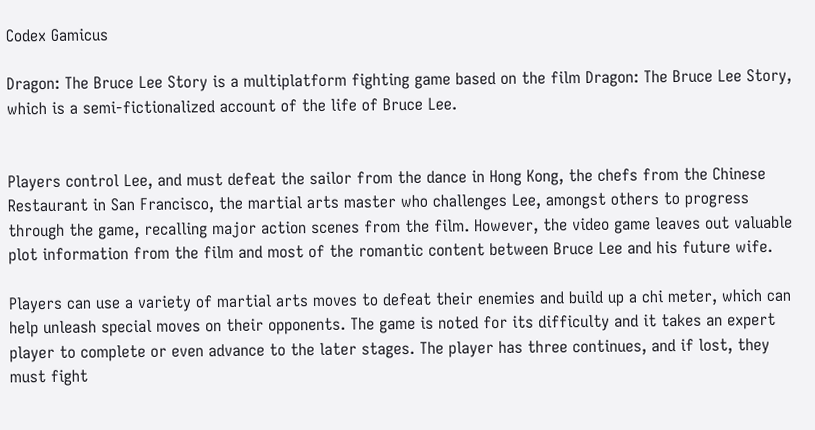Codex Gamicus

Dragon: The Bruce Lee Story is a multiplatform fighting game based on the film Dragon: The Bruce Lee Story, which is a semi-fictionalized account of the life of Bruce Lee.


Players control Lee, and must defeat the sailor from the dance in Hong Kong, the chefs from the Chinese Restaurant in San Francisco, the martial arts master who challenges Lee, amongst others to progress through the game, recalling major action scenes from the film. However, the video game leaves out valuable plot information from the film and most of the romantic content between Bruce Lee and his future wife.

Players can use a variety of martial arts moves to defeat their enemies and build up a chi meter, which can help unleash special moves on their opponents. The game is noted for its difficulty and it takes an expert player to complete or even advance to the later stages. The player has three continues, and if lost, they must fight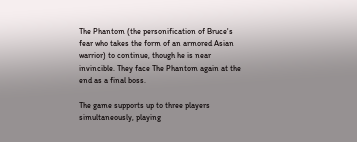The Phantom (the personification of Bruce's fear who takes the form of an armored Asian warrior) to continue, though he is near invincible. They face The Phantom again at the end as a final boss.

The game supports up to three players simultaneously, playing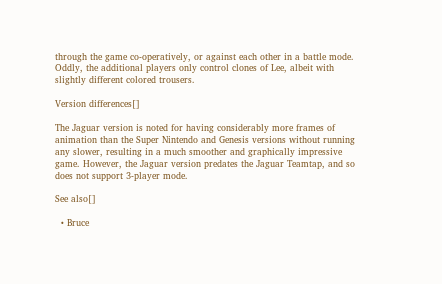through the game co-operatively, or against each other in a battle mode. Oddly, the additional players only control clones of Lee, albeit with slightly different colored trousers.

Version differences[]

The Jaguar version is noted for having considerably more frames of animation than the Super Nintendo and Genesis versions without running any slower, resulting in a much smoother and graphically impressive game. However, the Jaguar version predates the Jaguar Teamtap, and so does not support 3-player mode.

See also[]

  • Bruce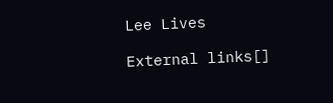Lee Lives

External links[]